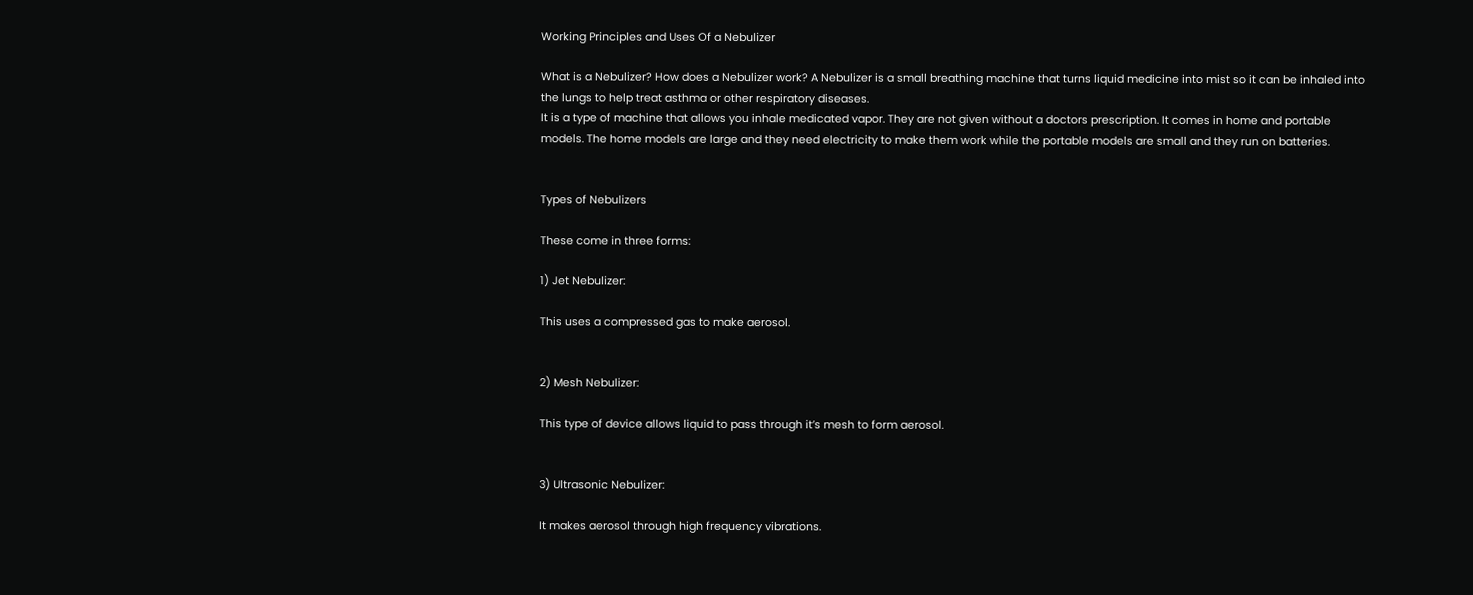Working Principles and Uses Of a Nebulizer

What is a Nebulizer? How does a Nebulizer work? A Nebulizer is a small breathing machine that turns liquid medicine into mist so it can be inhaled into the lungs to help treat asthma or other respiratory diseases.
It is a type of machine that allows you inhale medicated vapor. They are not given without a doctors prescription. It comes in home and portable models. The home models are large and they need electricity to make them work while the portable models are small and they run on batteries.


Types of Nebulizers

These come in three forms:

1) Jet Nebulizer:

This uses a compressed gas to make aerosol.


2) Mesh Nebulizer:

This type of device allows liquid to pass through it’s mesh to form aerosol.


3) Ultrasonic Nebulizer:

It makes aerosol through high frequency vibrations.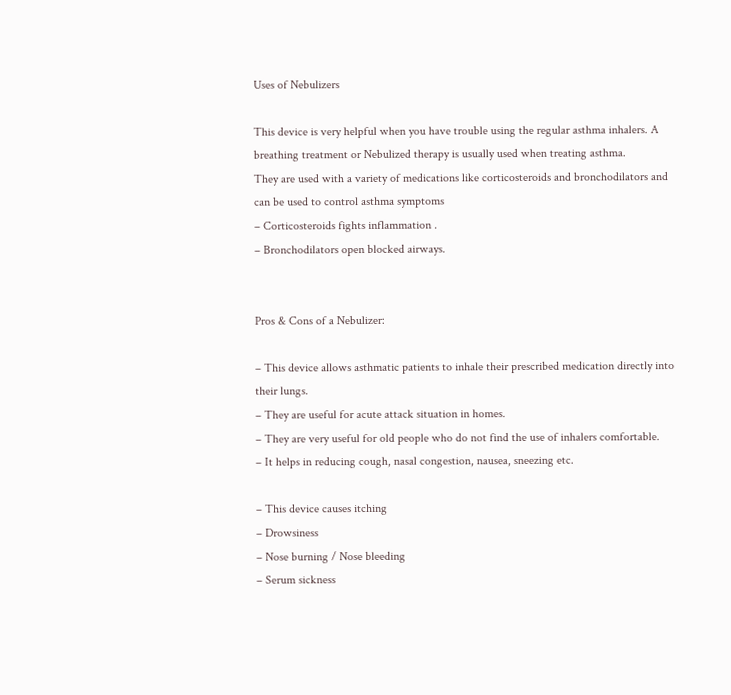Uses of Nebulizers

This device is very helpful when you have trouble using the regular asthma inhalers. A breathing treatment or Nebulized therapy is usually used when treating asthma.
They are used with a variety of medications like corticosteroids and bronchodilators and can be used to control asthma symptoms
– Corticosteroids fights inflammation .
– Bronchodilators open blocked airways.


Pros & Cons of a Nebulizer:

– This device allows asthmatic patients to inhale their prescribed medication directly into their lungs.
– They are useful for acute attack situation in homes.
– They are very useful for old people who do not find the use of inhalers comfortable.
– It helps in reducing cough, nasal congestion, nausea, sneezing etc.

– This device causes itching
– Drowsiness
– Nose burning / Nose bleeding
– Serum sickness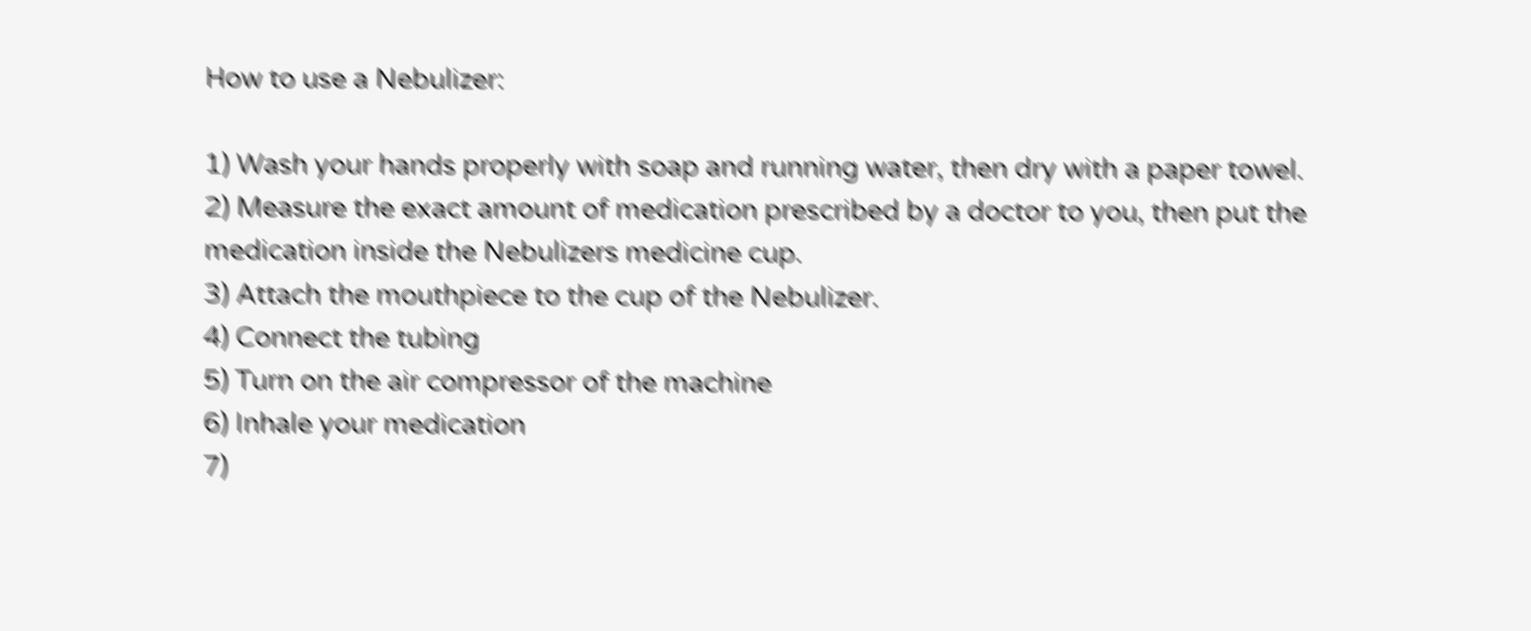How to use a Nebulizer:

1) Wash your hands properly with soap and running water, then dry with a paper towel.
2) Measure the exact amount of medication prescribed by a doctor to you, then put the medication inside the Nebulizers medicine cup.
3) Attach the mouthpiece to the cup of the Nebulizer.
4) Connect the tubing
5) Turn on the air compressor of the machine
6) Inhale your medication
7)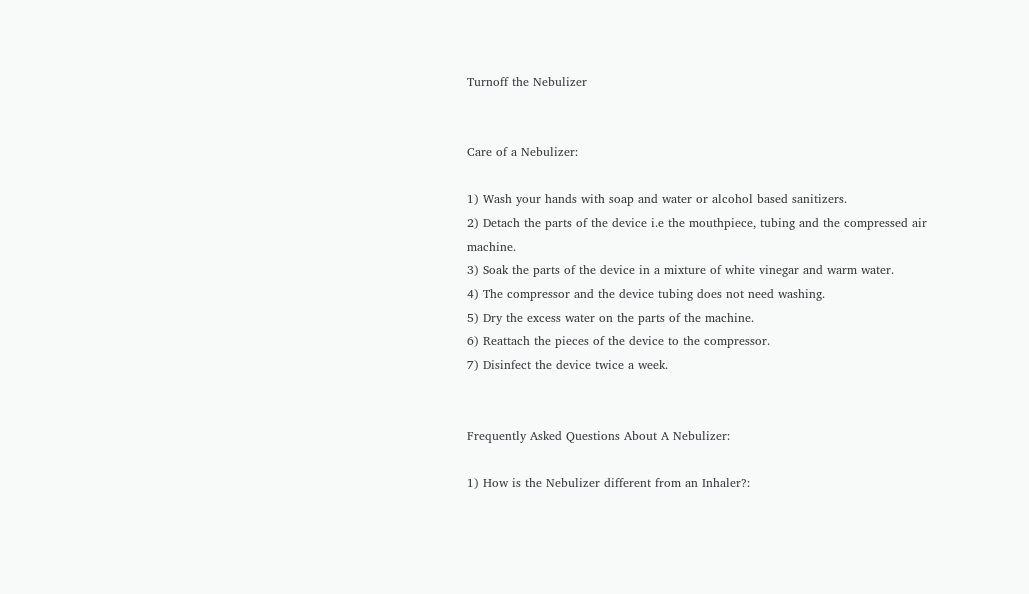Turnoff the Nebulizer


Care of a Nebulizer:

1) Wash your hands with soap and water or alcohol based sanitizers.
2) Detach the parts of the device i.e the mouthpiece, tubing and the compressed air machine.
3) Soak the parts of the device in a mixture of white vinegar and warm water.
4) The compressor and the device tubing does not need washing.
5) Dry the excess water on the parts of the machine.
6) Reattach the pieces of the device to the compressor.
7) Disinfect the device twice a week.


Frequently Asked Questions About A Nebulizer:

1) How is the Nebulizer different from an Inhaler?: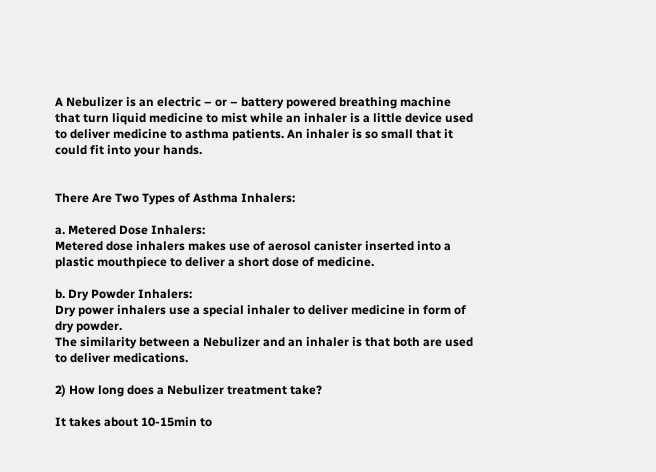A Nebulizer is an electric – or – battery powered breathing machine that turn liquid medicine to mist while an inhaler is a little device used to deliver medicine to asthma patients. An inhaler is so small that it could fit into your hands.


There Are Two Types of Asthma Inhalers:

a. Metered Dose Inhalers:
Metered dose inhalers makes use of aerosol canister inserted into a plastic mouthpiece to deliver a short dose of medicine.

b. Dry Powder Inhalers:
Dry power inhalers use a special inhaler to deliver medicine in form of dry powder.
The similarity between a Nebulizer and an inhaler is that both are used to deliver medications.

2) How long does a Nebulizer treatment take?

It takes about 10-15min to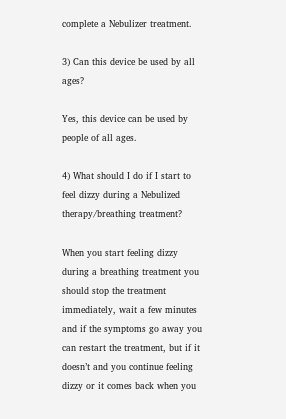complete a Nebulizer treatment.

3) Can this device be used by all ages?

Yes, this device can be used by people of all ages.

4) What should I do if I start to feel dizzy during a Nebulized therapy/breathing treatment?

When you start feeling dizzy during a breathing treatment you should stop the treatment immediately, wait a few minutes and if the symptoms go away you can restart the treatment, but if it doesn’t and you continue feeling dizzy or it comes back when you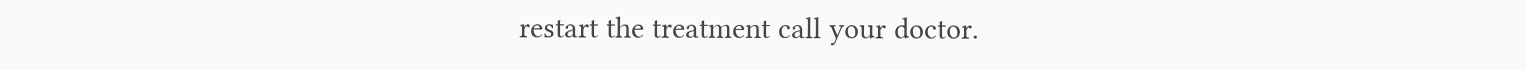restart the treatment call your doctor.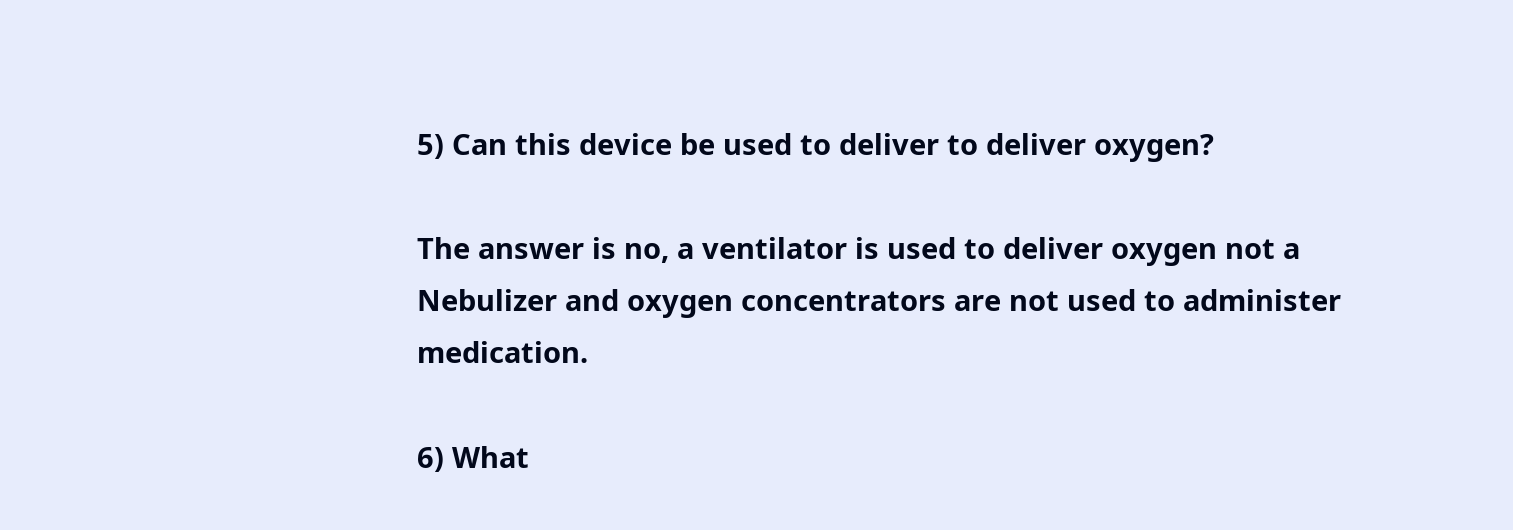5) Can this device be used to deliver to deliver oxygen?

The answer is no, a ventilator is used to deliver oxygen not a Nebulizer and oxygen concentrators are not used to administer medication.

6) What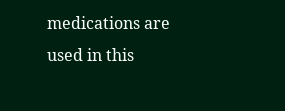medications are used in this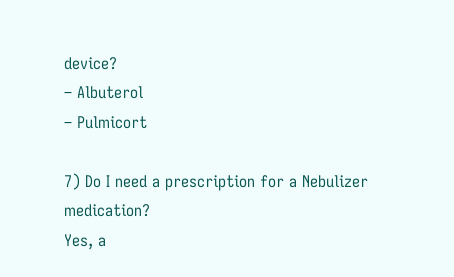device?
– Albuterol
– Pulmicort

7) Do I need a prescription for a Nebulizer medication?
Yes, a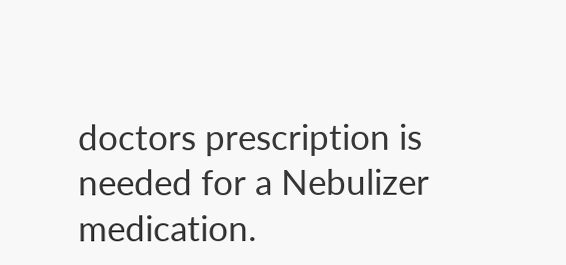doctors prescription is needed for a Nebulizer medication.